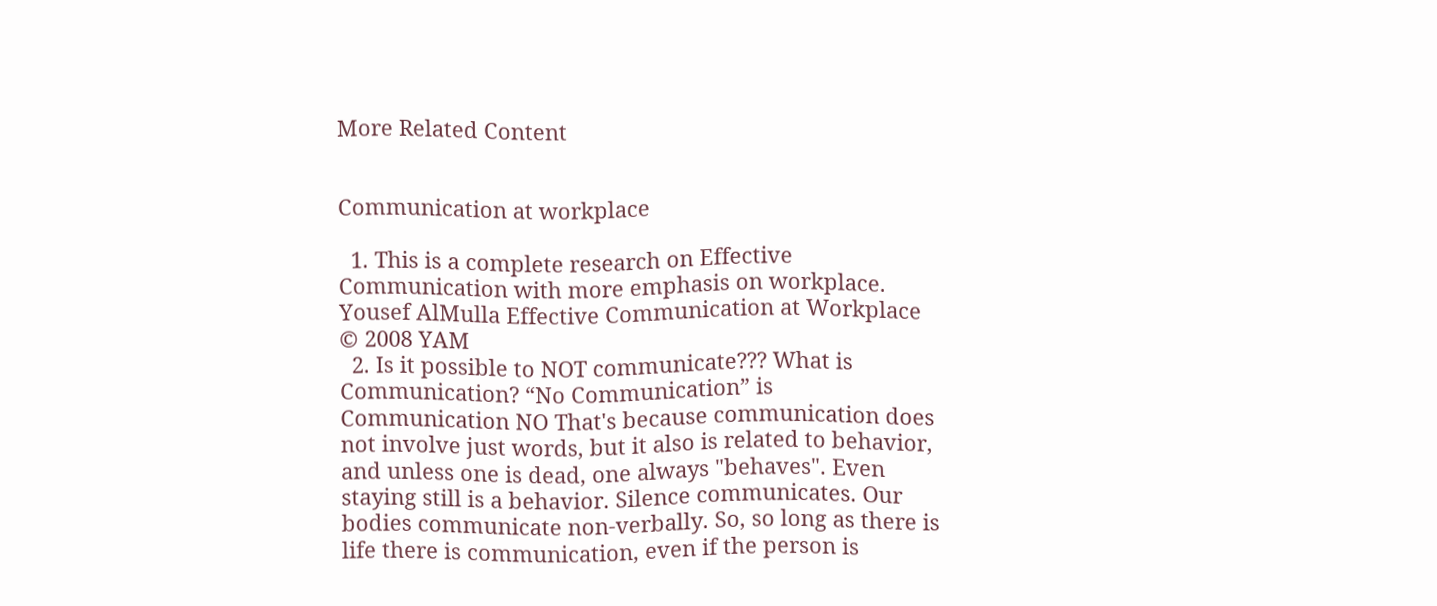More Related Content


Communication at workplace

  1. This is a complete research on Effective Communication with more emphasis on workplace. Yousef AlMulla Effective Communication at Workplace © 2008 YAM
  2. Is it possible to NOT communicate??? What is Communication? “No Communication” is Communication NO That's because communication does not involve just words, but it also is related to behavior, and unless one is dead, one always "behaves". Even staying still is a behavior. Silence communicates. Our bodies communicate non-verbally. So, so long as there is life there is communication, even if the person is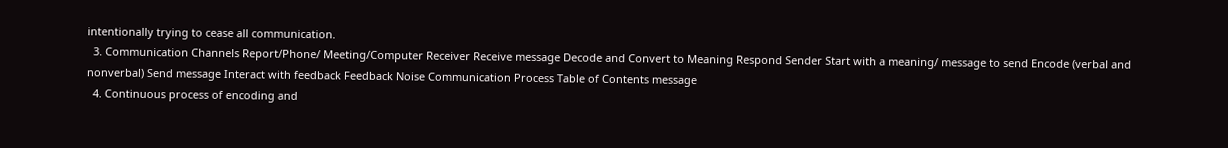intentionally trying to cease all communication.
  3. Communication Channels Report/Phone/ Meeting/Computer Receiver Receive message Decode and Convert to Meaning Respond Sender Start with a meaning/ message to send Encode (verbal and nonverbal) Send message Interact with feedback Feedback Noise Communication Process Table of Contents message
  4. Continuous process of encoding and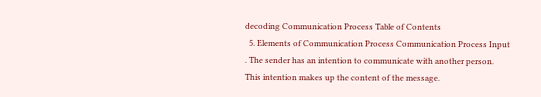decoding Communication Process Table of Contents
  5. Elements of Communication Process Communication Process Input . The sender has an intention to communicate with another person. This intention makes up the content of the message.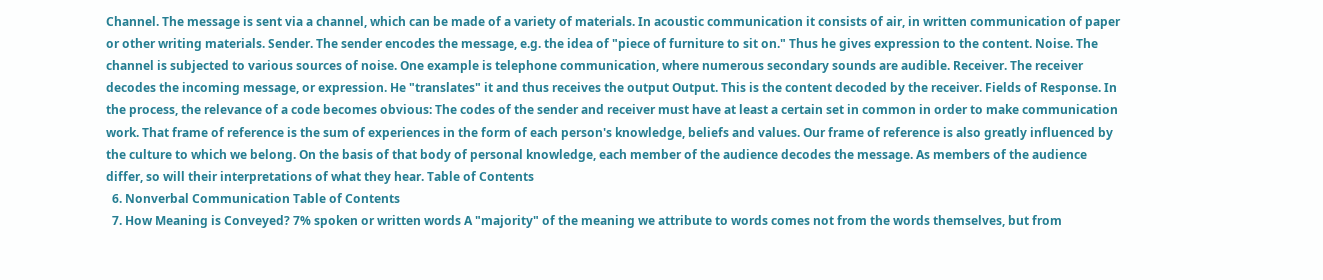Channel. The message is sent via a channel, which can be made of a variety of materials. In acoustic communication it consists of air, in written communication of paper or other writing materials. Sender. The sender encodes the message, e.g. the idea of "piece of furniture to sit on." Thus he gives expression to the content. Noise. The channel is subjected to various sources of noise. One example is telephone communication, where numerous secondary sounds are audible. Receiver. The receiver decodes the incoming message, or expression. He "translates" it and thus receives the output Output. This is the content decoded by the receiver. Fields of Response. In the process, the relevance of a code becomes obvious: The codes of the sender and receiver must have at least a certain set in common in order to make communication work. That frame of reference is the sum of experiences in the form of each person's knowledge, beliefs and values. Our frame of reference is also greatly influenced by the culture to which we belong. On the basis of that body of personal knowledge, each member of the audience decodes the message. As members of the audience differ, so will their interpretations of what they hear. Table of Contents
  6. Nonverbal Communication Table of Contents
  7. How Meaning is Conveyed? 7% spoken or written words A "majority" of the meaning we attribute to words comes not from the words themselves, but from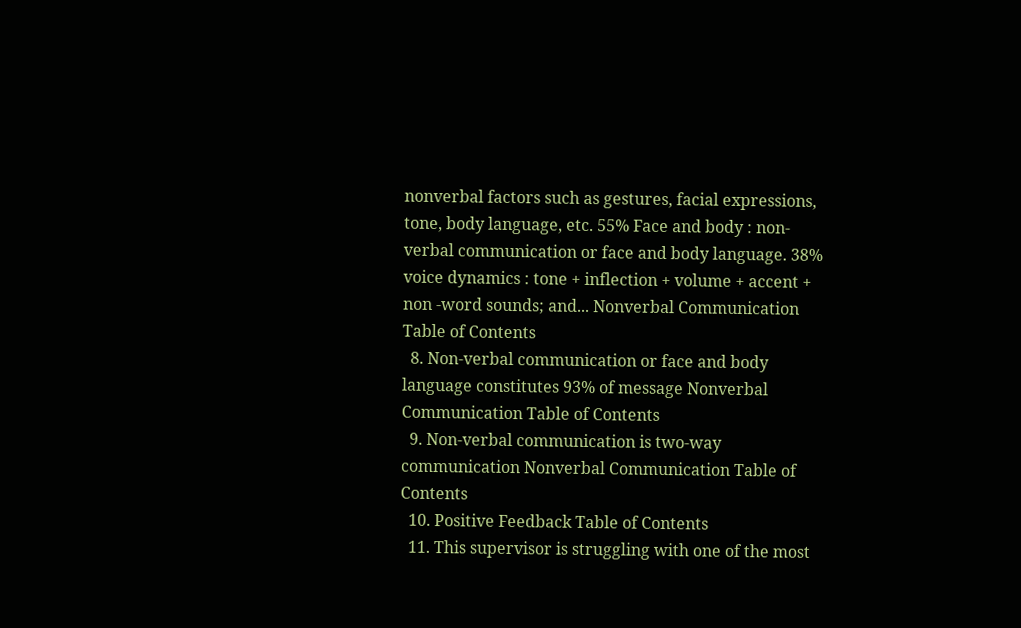nonverbal factors such as gestures, facial expressions, tone, body language, etc. 55% Face and body : non-verbal communication or face and body language. 38% voice dynamics : tone + inflection + volume + accent + non -word sounds; and... Nonverbal Communication Table of Contents
  8. Non-verbal communication or face and body language constitutes 93% of message Nonverbal Communication Table of Contents
  9. Non-verbal communication is two-way communication Nonverbal Communication Table of Contents
  10. Positive Feedback Table of Contents
  11. This supervisor is struggling with one of the most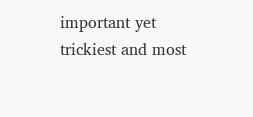important yet trickiest and most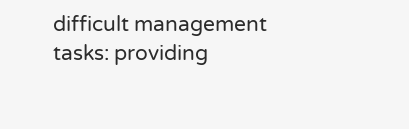difficult management tasks: providing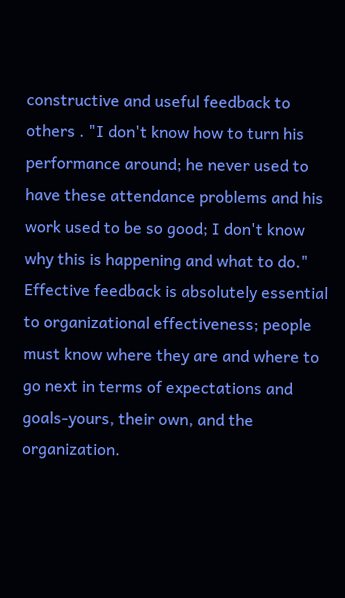constructive and useful feedback to others . "I don't know how to turn his performance around; he never used to have these attendance problems and his work used to be so good; I don't know why this is happening and what to do." Effective feedback is absolutely essential to organizational effectiveness; people must know where they are and where to go next in terms of expectations and goals-yours, their own, and the organization.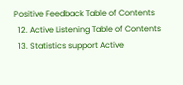Positive Feedback Table of Contents
  12. Active Listening Table of Contents
  13. Statistics support Active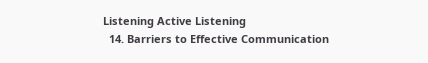Listening Active Listening
  14. Barriers to Effective Communication